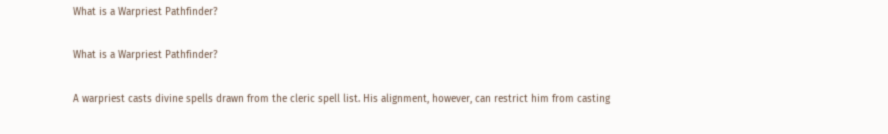What is a Warpriest Pathfinder?

What is a Warpriest Pathfinder?

A warpriest casts divine spells drawn from the cleric spell list. His alignment, however, can restrict him from casting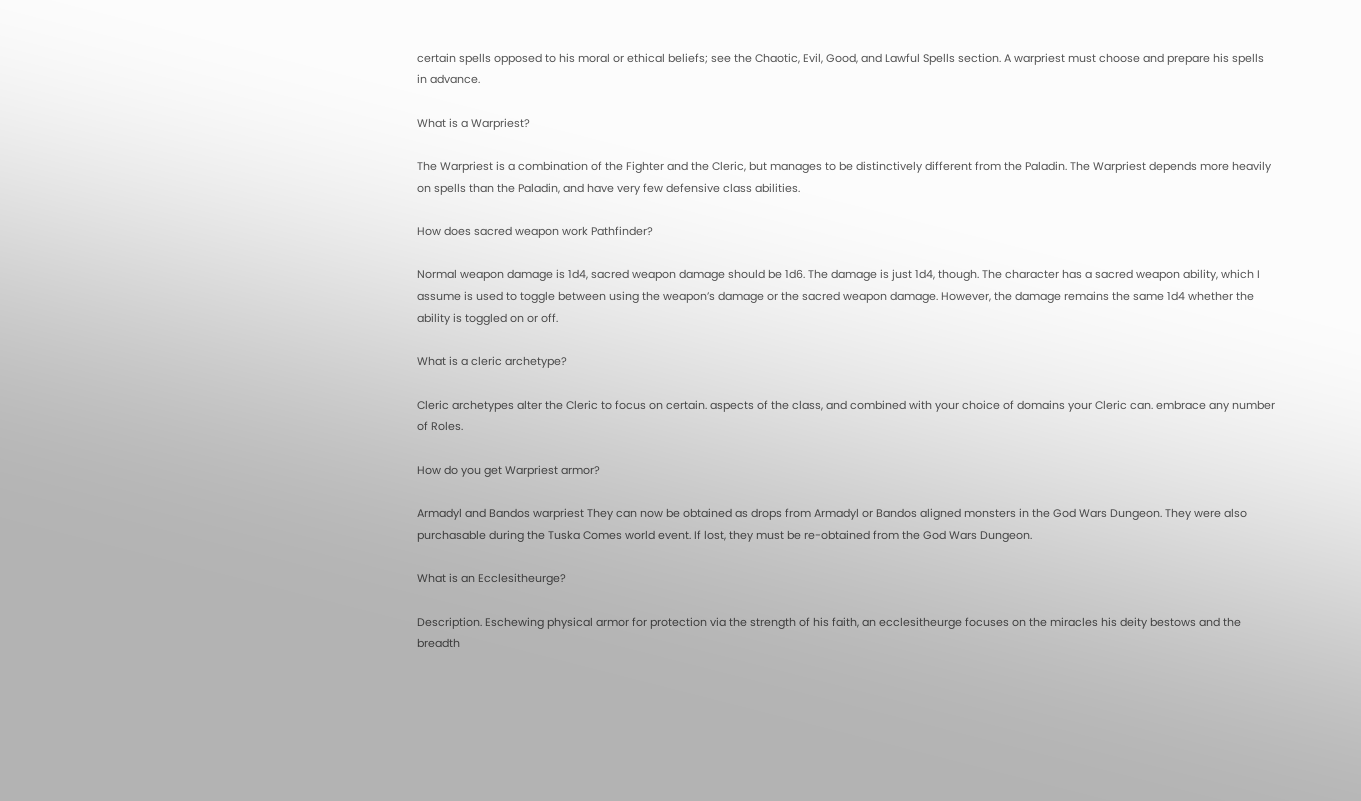certain spells opposed to his moral or ethical beliefs; see the Chaotic, Evil, Good, and Lawful Spells section. A warpriest must choose and prepare his spells in advance.

What is a Warpriest?

The Warpriest is a combination of the Fighter and the Cleric, but manages to be distinctively different from the Paladin. The Warpriest depends more heavily on spells than the Paladin, and have very few defensive class abilities.

How does sacred weapon work Pathfinder?

Normal weapon damage is 1d4, sacred weapon damage should be 1d6. The damage is just 1d4, though. The character has a sacred weapon ability, which I assume is used to toggle between using the weapon’s damage or the sacred weapon damage. However, the damage remains the same 1d4 whether the ability is toggled on or off.

What is a cleric archetype?

Cleric archetypes alter the Cleric to focus on certain. aspects of the class, and combined with your choice of domains your Cleric can. embrace any number of Roles.

How do you get Warpriest armor?

Armadyl and Bandos warpriest They can now be obtained as drops from Armadyl or Bandos aligned monsters in the God Wars Dungeon. They were also purchasable during the Tuska Comes world event. If lost, they must be re-obtained from the God Wars Dungeon.

What is an Ecclesitheurge?

Description. Eschewing physical armor for protection via the strength of his faith, an ecclesitheurge focuses on the miracles his deity bestows and the breadth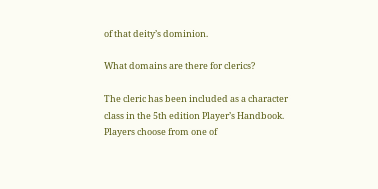of that deity’s dominion.

What domains are there for clerics?

The cleric has been included as a character class in the 5th edition Player’s Handbook. Players choose from one of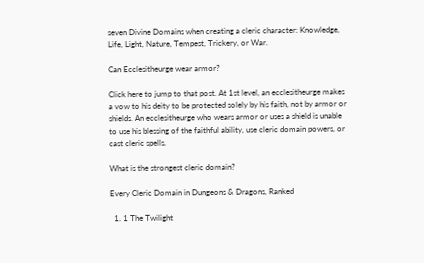seven Divine Domains when creating a cleric character: Knowledge, Life, Light, Nature, Tempest, Trickery, or War.

Can Ecclesitheurge wear armor?

Click here to jump to that post. At 1st level, an ecclesitheurge makes a vow to his deity to be protected solely by his faith, not by armor or shields. An ecclesitheurge who wears armor or uses a shield is unable to use his blessing of the faithful ability, use cleric domain powers, or cast cleric spells.

What is the strongest cleric domain?

Every Cleric Domain in Dungeons & Dragons, Ranked

  1. 1 The Twilight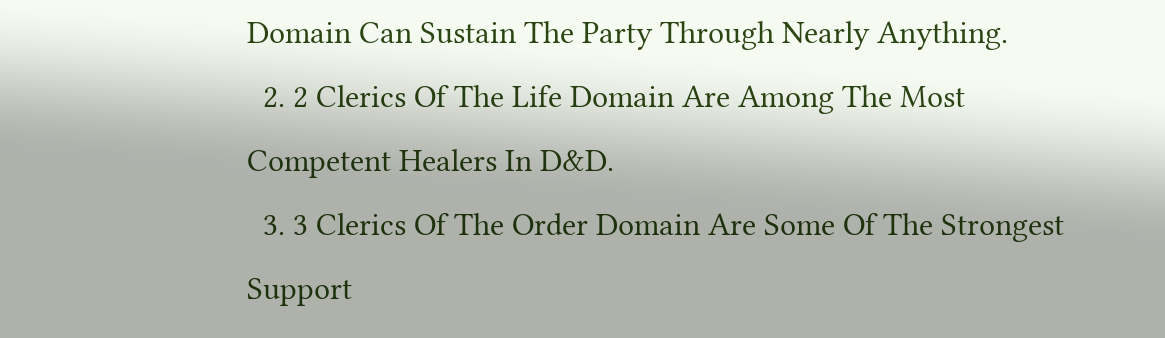Domain Can Sustain The Party Through Nearly Anything.
  2. 2 Clerics Of The Life Domain Are Among The Most Competent Healers In D&D.
  3. 3 Clerics Of The Order Domain Are Some Of The Strongest Support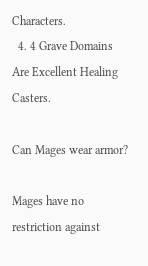Characters.
  4. 4 Grave Domains Are Excellent Healing Casters.

Can Mages wear armor?

Mages have no restriction against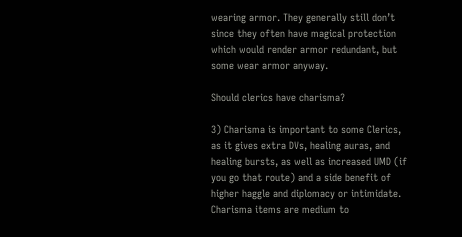wearing armor. They generally still don’t since they often have magical protection which would render armor redundant, but some wear armor anyway.

Should clerics have charisma?

3) Charisma is important to some Clerics, as it gives extra DVs, healing auras, and healing bursts, as well as increased UMD (if you go that route) and a side benefit of higher haggle and diplomacy or intimidate. Charisma items are medium to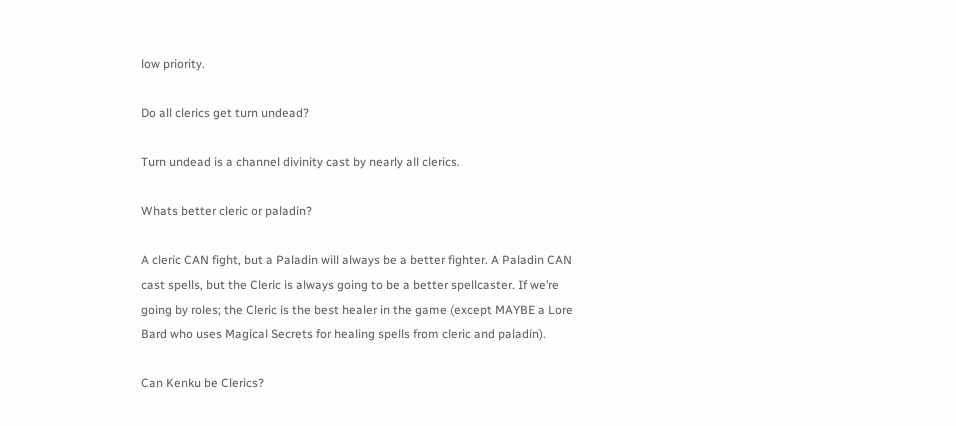low priority.

Do all clerics get turn undead?

Turn undead is a channel divinity cast by nearly all clerics.

Whats better cleric or paladin?

A cleric CAN fight, but a Paladin will always be a better fighter. A Paladin CAN cast spells, but the Cleric is always going to be a better spellcaster. If we’re going by roles; the Cleric is the best healer in the game (except MAYBE a Lore Bard who uses Magical Secrets for healing spells from cleric and paladin).

Can Kenku be Clerics?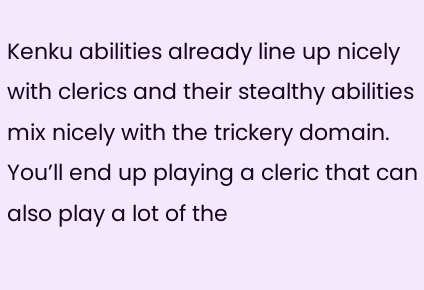Kenku abilities already line up nicely with clerics and their stealthy abilities mix nicely with the trickery domain. You’ll end up playing a cleric that can also play a lot of the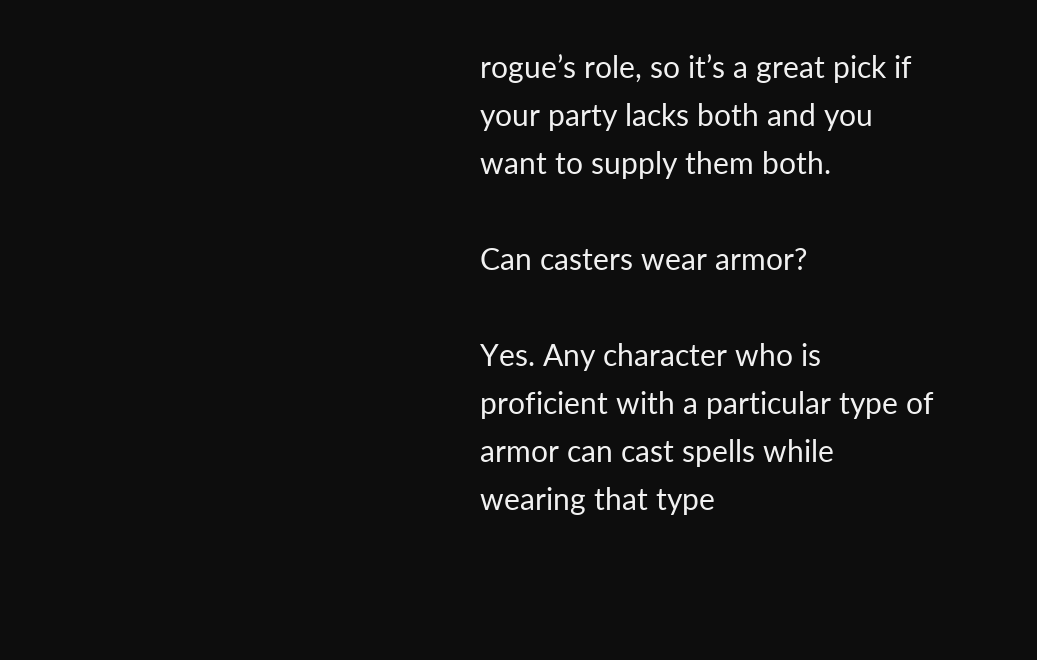rogue’s role, so it’s a great pick if your party lacks both and you want to supply them both.

Can casters wear armor?

Yes. Any character who is proficient with a particular type of armor can cast spells while wearing that type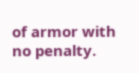of armor with no penalty.